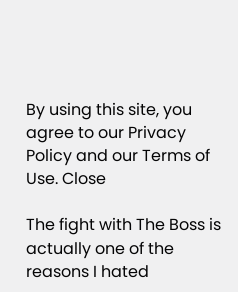By using this site, you agree to our Privacy Policy and our Terms of Use. Close

The fight with The Boss is actually one of the reasons I hated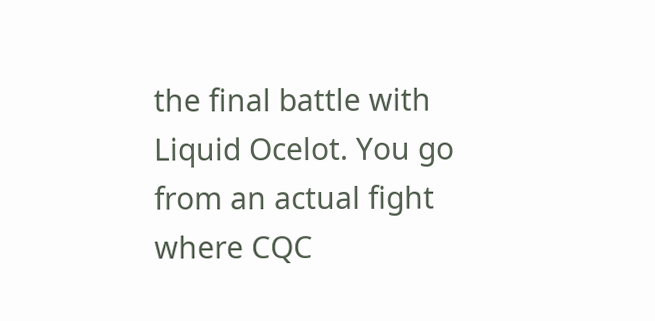the final battle with Liquid Ocelot. You go from an actual fight where CQC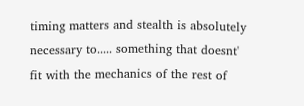timing matters and stealth is absolutely necessary to..... something that doesnt' fit with the mechanics of the rest of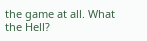the game at all. What the Hell?